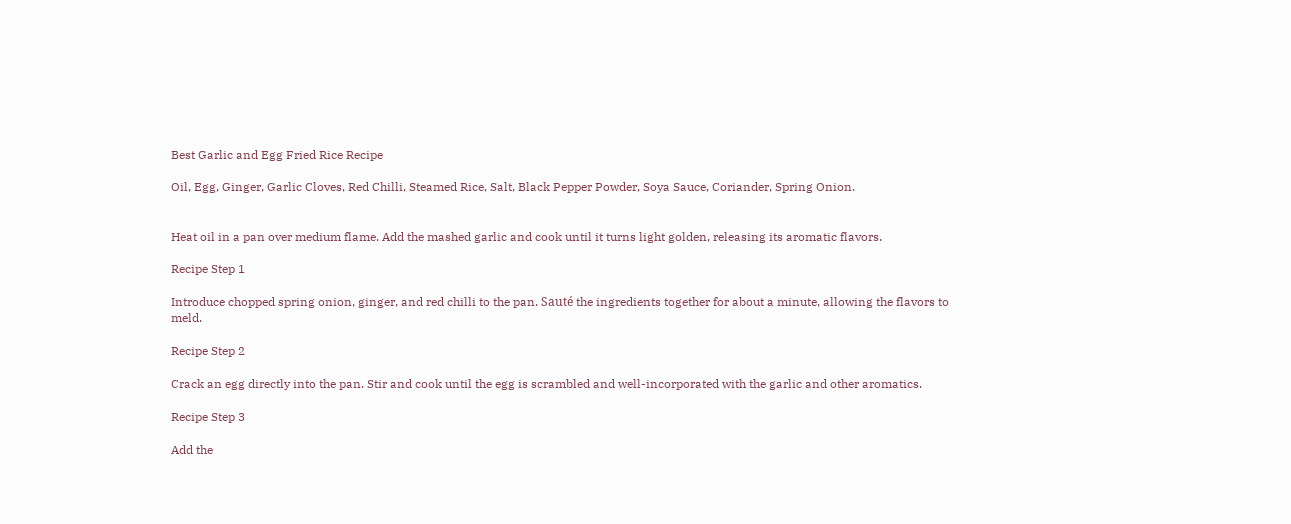Best Garlic and Egg Fried Rice Recipe

Oil, Egg, Ginger, Garlic Cloves, Red Chilli, Steamed Rice, Salt, Black Pepper Powder, Soya Sauce, Coriander, Spring Onion.


Heat oil in a pan over medium flame. Add the mashed garlic and cook until it turns light golden, releasing its aromatic flavors.

Recipe Step 1

Introduce chopped spring onion, ginger, and red chilli to the pan. Sauté the ingredients together for about a minute, allowing the flavors to meld.

Recipe Step 2

Crack an egg directly into the pan. Stir and cook until the egg is scrambled and well-incorporated with the garlic and other aromatics.

Recipe Step 3

Add the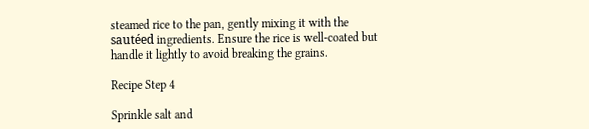steamed rice to the pan, gently mixing it with the sautéed ingredients. Ensure the rice is well-coated but handle it lightly to avoid breaking the grains.

Recipe Step 4

Sprinkle salt and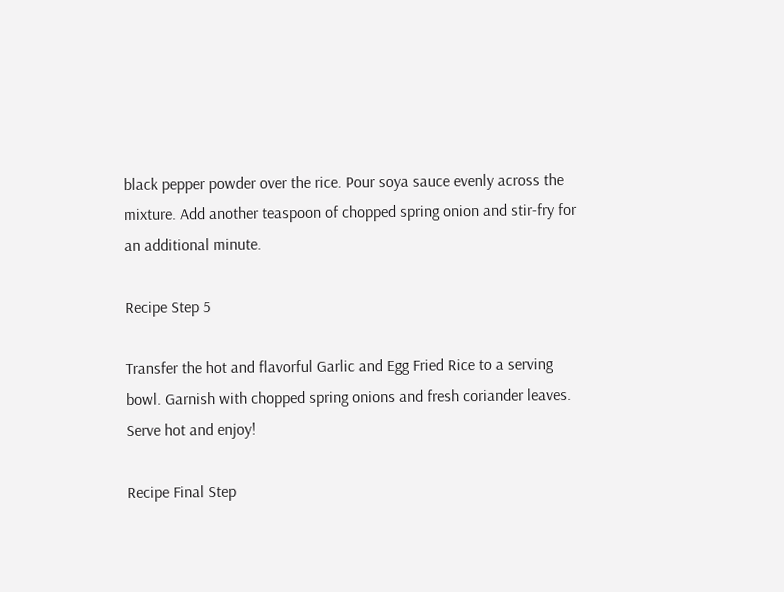black pepper powder over the rice. Pour soya sauce evenly across the mixture. Add another teaspoon of chopped spring onion and stir-fry for an additional minute.

Recipe Step 5

Transfer the hot and flavorful Garlic and Egg Fried Rice to a serving bowl. Garnish with chopped spring onions and fresh coriander leaves. Serve hot and enjoy!

Recipe Final Step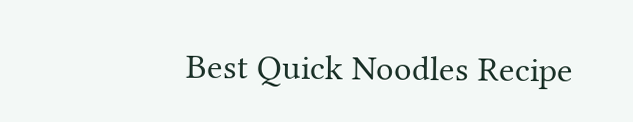Best Quick Noodles Recipe